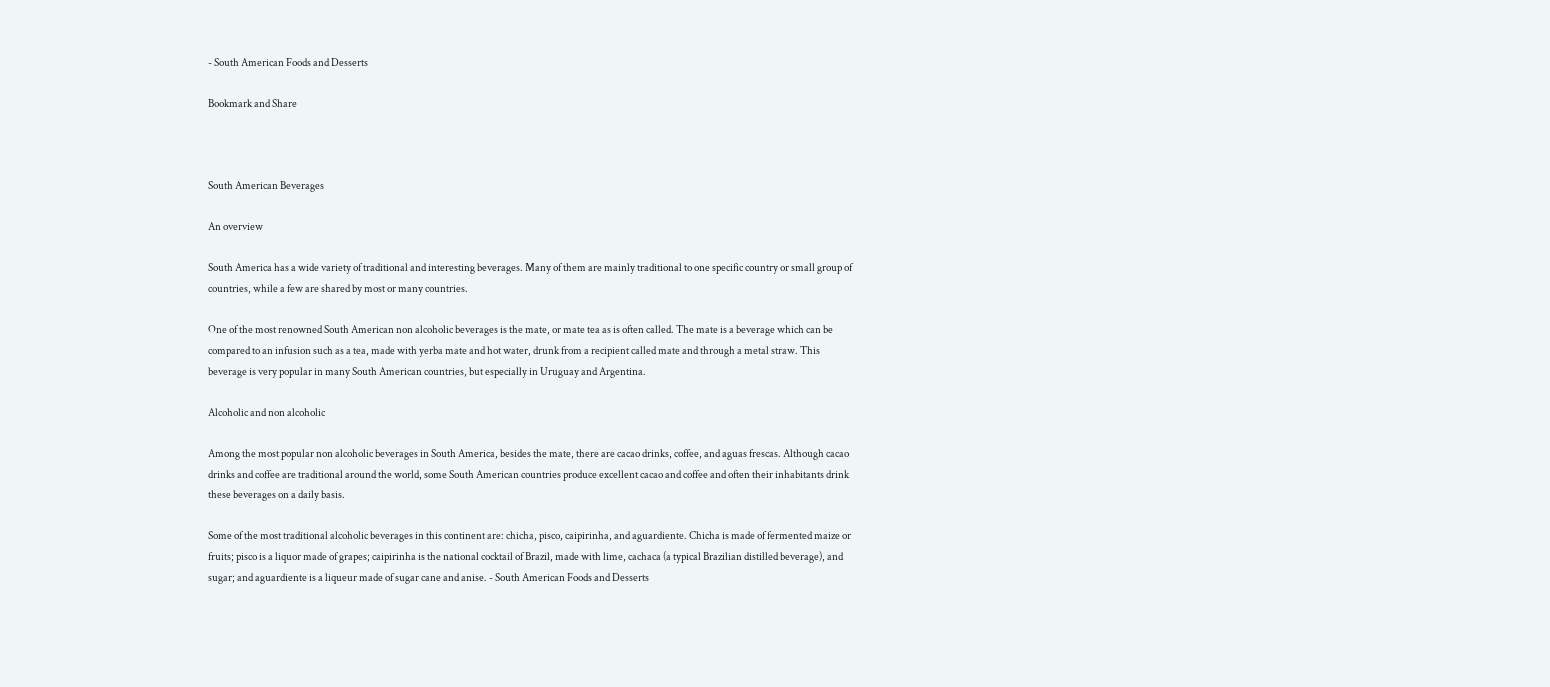- South American Foods and Desserts

Bookmark and Share



South American Beverages

An overview

South America has a wide variety of traditional and interesting beverages. Many of them are mainly traditional to one specific country or small group of countries, while a few are shared by most or many countries.

One of the most renowned South American non alcoholic beverages is the mate, or mate tea as is often called. The mate is a beverage which can be compared to an infusion such as a tea, made with yerba mate and hot water, drunk from a recipient called mate and through a metal straw. This beverage is very popular in many South American countries, but especially in Uruguay and Argentina.

Alcoholic and non alcoholic

Among the most popular non alcoholic beverages in South America, besides the mate, there are cacao drinks, coffee, and aguas frescas. Although cacao drinks and coffee are traditional around the world, some South American countries produce excellent cacao and coffee and often their inhabitants drink these beverages on a daily basis.

Some of the most traditional alcoholic beverages in this continent are: chicha, pisco, caipirinha, and aguardiente. Chicha is made of fermented maize or fruits; pisco is a liquor made of grapes; caipirinha is the national cocktail of Brazil, made with lime, cachaca (a typical Brazilian distilled beverage), and sugar; and aguardiente is a liqueur made of sugar cane and anise. - South American Foods and Desserts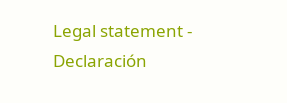Legal statement - Declaración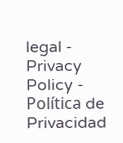legal - Privacy Policy - Política de Privacidad